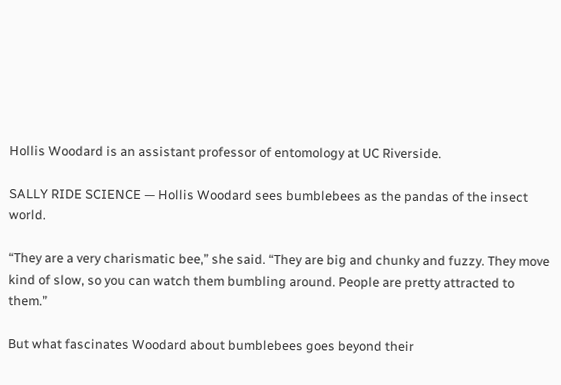Hollis Woodard is an assistant professor of entomology at UC Riverside.

SALLY RIDE SCIENCE — Hollis Woodard sees bumblebees as the pandas of the insect world.

“They are a very charismatic bee,” she said. “They are big and chunky and fuzzy. They move kind of slow, so you can watch them bumbling around. People are pretty attracted to them.”

But what fascinates Woodard about bumblebees goes beyond their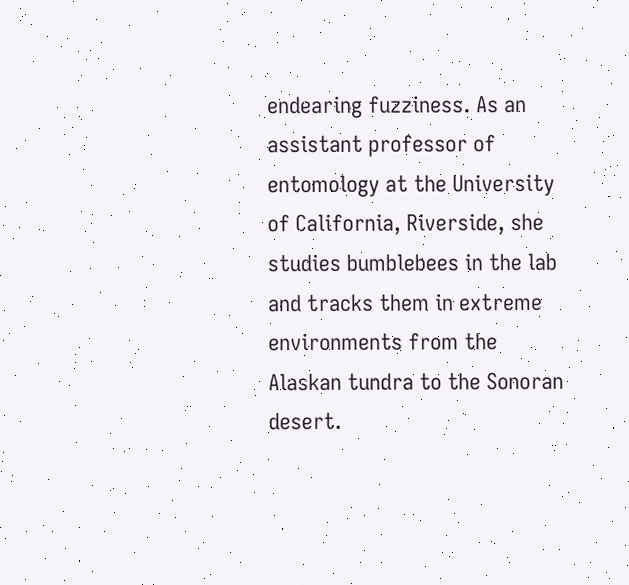endearing fuzziness. As an assistant professor of entomology at the University of California, Riverside, she studies bumblebees in the lab and tracks them in extreme environments from the Alaskan tundra to the Sonoran desert.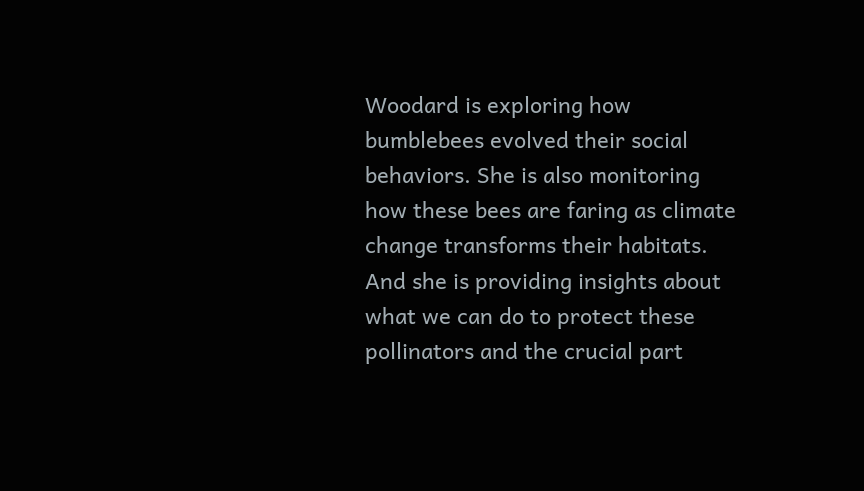Woodard is exploring how bumblebees evolved their social behaviors. She is also monitoring how these bees are faring as climate change transforms their habitats. And she is providing insights about what we can do to protect these pollinators and the crucial part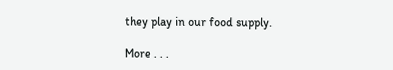they play in our food supply.

More . . .